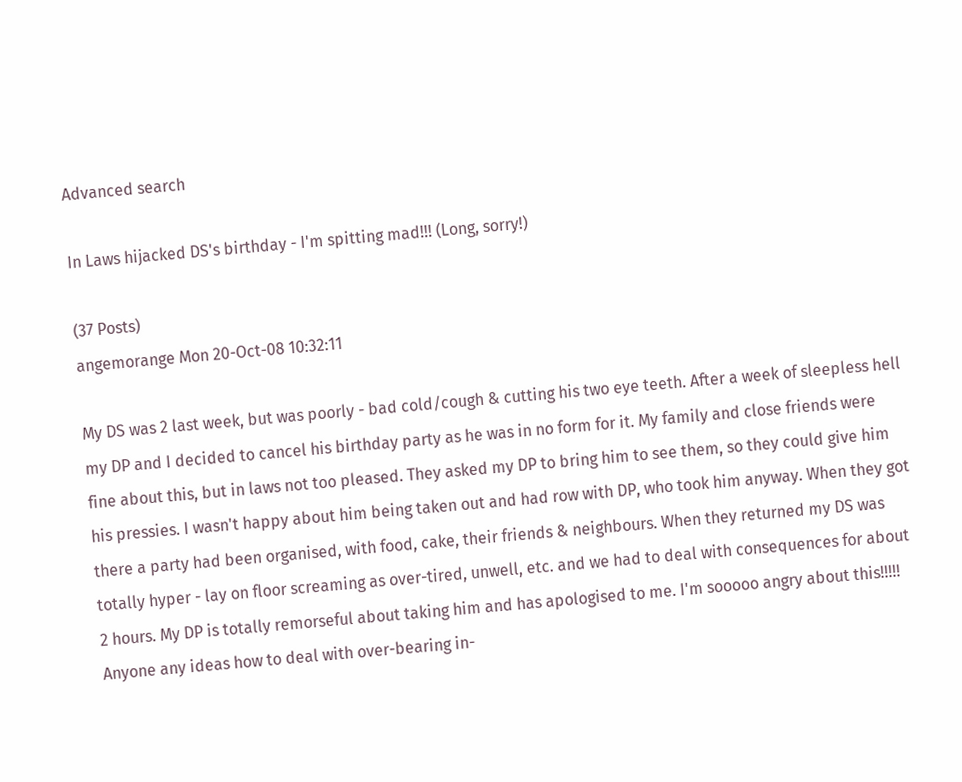Advanced search

In Laws hijacked DS's birthday - I'm spitting mad!!! (Long, sorry!)

(37 Posts)
angemorange Mon 20-Oct-08 10:32:11

My DS was 2 last week, but was poorly - bad cold/cough & cutting his two eye teeth. After a week of sleepless hell my DP and I decided to cancel his birthday party as he was in no form for it. My family and close friends were fine about this, but in laws not too pleased. They asked my DP to bring him to see them, so they could give him his pressies. I wasn't happy about him being taken out and had row with DP, who took him anyway. When they got there a party had been organised, with food, cake, their friends & neighbours. When they returned my DS was totally hyper - lay on floor screaming as over-tired, unwell, etc. and we had to deal with consequences for about 2 hours. My DP is totally remorseful about taking him and has apologised to me. I'm sooooo angry about this!!!!! Anyone any ideas how to deal with over-bearing in-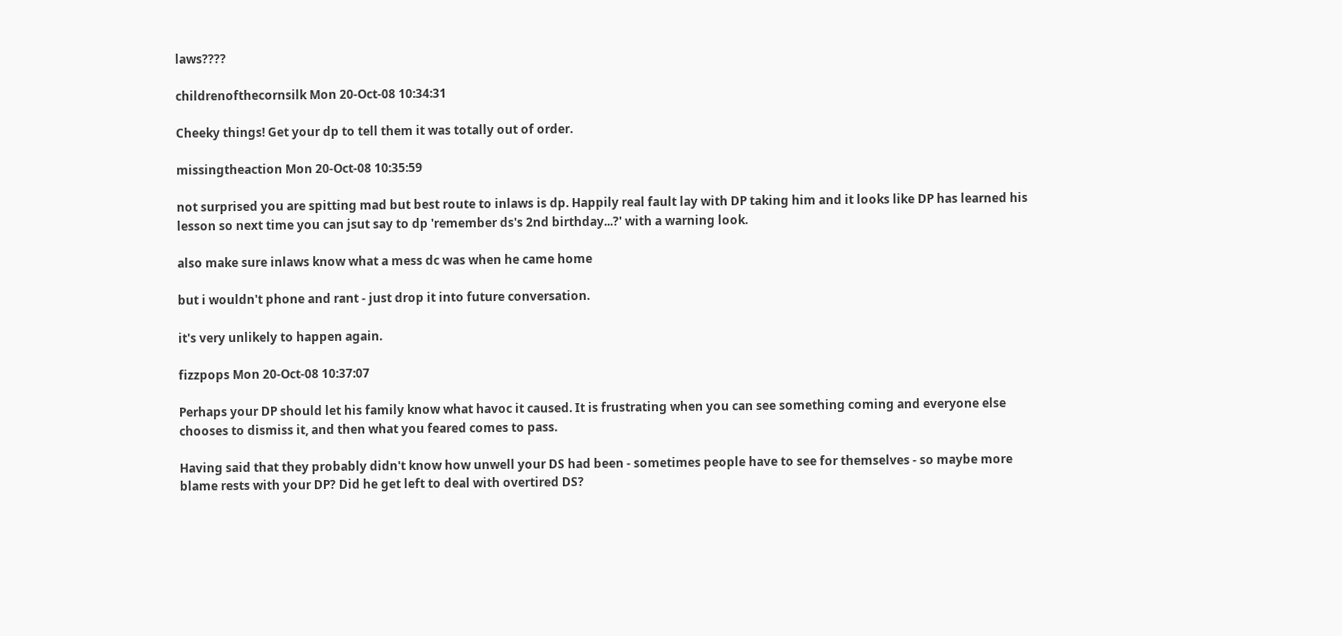laws????

childrenofthecornsilk Mon 20-Oct-08 10:34:31

Cheeky things! Get your dp to tell them it was totally out of order.

missingtheaction Mon 20-Oct-08 10:35:59

not surprised you are spitting mad but best route to inlaws is dp. Happily real fault lay with DP taking him and it looks like DP has learned his lesson so next time you can jsut say to dp 'remember ds's 2nd birthday...?' with a warning look.

also make sure inlaws know what a mess dc was when he came home

but i wouldn't phone and rant - just drop it into future conversation.

it's very unlikely to happen again.

fizzpops Mon 20-Oct-08 10:37:07

Perhaps your DP should let his family know what havoc it caused. It is frustrating when you can see something coming and everyone else chooses to dismiss it, and then what you feared comes to pass.

Having said that they probably didn't know how unwell your DS had been - sometimes people have to see for themselves - so maybe more blame rests with your DP? Did he get left to deal with overtired DS?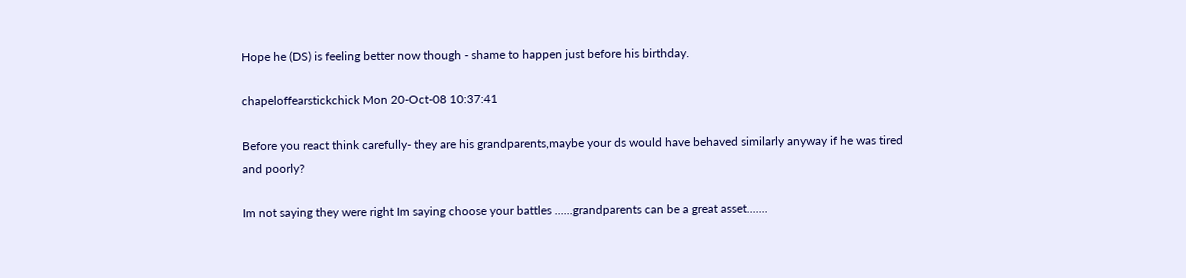Hope he (DS) is feeling better now though - shame to happen just before his birthday.

chapeloffearstickchick Mon 20-Oct-08 10:37:41

Before you react think carefully- they are his grandparents,maybe your ds would have behaved similarly anyway if he was tired and poorly?

Im not saying they were right Im saying choose your battles ......grandparents can be a great asset.......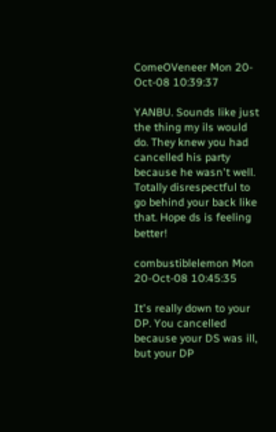ComeOVeneer Mon 20-Oct-08 10:39:37

YANBU. Sounds like just the thing my ils would do. They knew you had cancelled his party because he wasn't well. Totally disrespectful to go behind your back like that. Hope ds is feeling better!

combustiblelemon Mon 20-Oct-08 10:45:35

It's really down to your DP. You cancelled because your DS was ill, but your DP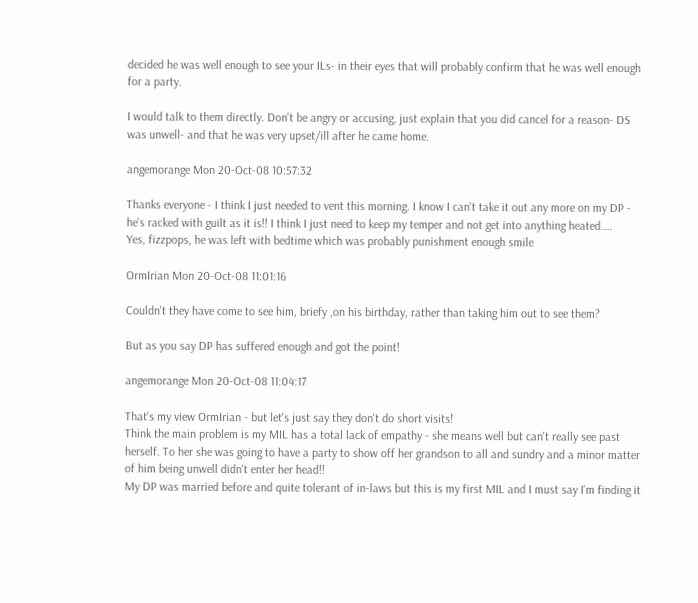decided he was well enough to see your ILs- in their eyes that will probably confirm that he was well enough for a party.

I would talk to them directly. Don't be angry or accusing, just explain that you did cancel for a reason- DS was unwell- and that he was very upset/ill after he came home.

angemorange Mon 20-Oct-08 10:57:32

Thanks everyone - I think I just needed to vent this morning. I know I can't take it out any more on my DP - he's racked with guilt as it is!! I think I just need to keep my temper and not get into anything heated....
Yes, fizzpops, he was left with bedtime which was probably punishment enough smile

OrmIrian Mon 20-Oct-08 11:01:16

Couldn't they have come to see him, briefy ,on his birthday, rather than taking him out to see them?

But as you say DP has suffered enough and got the point!

angemorange Mon 20-Oct-08 11:04:17

That's my view OrmIrian - but let's just say they don't do short visits!
Think the main problem is my MIL has a total lack of empathy - she means well but can't really see past herself. To her she was going to have a party to show off her grandson to all and sundry and a minor matter of him being unwell didn't enter her head!!
My DP was married before and quite tolerant of in-laws but this is my first MIL and I must say I'm finding it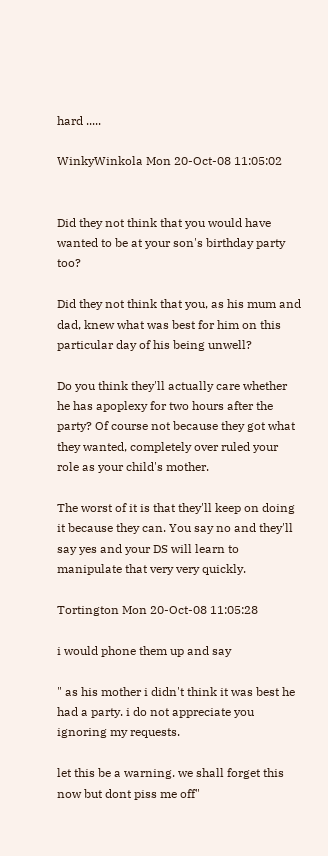hard .....

WinkyWinkola Mon 20-Oct-08 11:05:02


Did they not think that you would have wanted to be at your son's birthday party too?

Did they not think that you, as his mum and dad, knew what was best for him on this particular day of his being unwell?

Do you think they'll actually care whether he has apoplexy for two hours after the party? Of course not because they got what they wanted, completely over ruled your role as your child's mother.

The worst of it is that they'll keep on doing it because they can. You say no and they'll say yes and your DS will learn to manipulate that very very quickly.

Tortington Mon 20-Oct-08 11:05:28

i would phone them up and say

" as his mother i didn't think it was best he had a party. i do not appreciate you ignoring my requests.

let this be a warning. we shall forget this now but dont piss me off"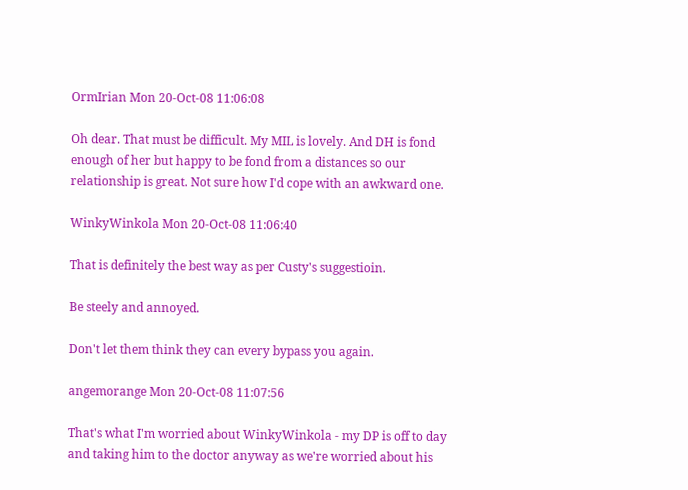OrmIrian Mon 20-Oct-08 11:06:08

Oh dear. That must be difficult. My MIL is lovely. And DH is fond enough of her but happy to be fond from a distances so our relationship is great. Not sure how I'd cope with an awkward one.

WinkyWinkola Mon 20-Oct-08 11:06:40

That is definitely the best way as per Custy's suggestioin.

Be steely and annoyed.

Don't let them think they can every bypass you again.

angemorange Mon 20-Oct-08 11:07:56

That's what I'm worried about WinkyWinkola - my DP is off to day and taking him to the doctor anyway as we're worried about his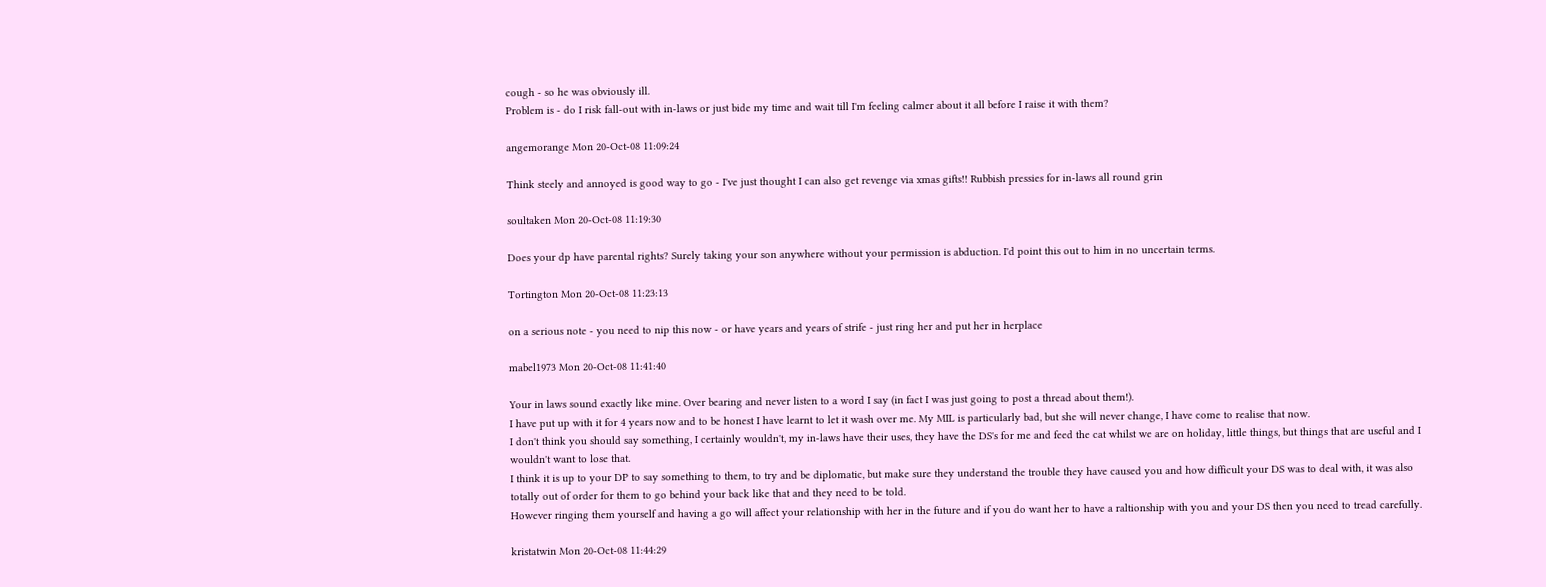cough - so he was obviously ill.
Problem is - do I risk fall-out with in-laws or just bide my time and wait till I'm feeling calmer about it all before I raise it with them?

angemorange Mon 20-Oct-08 11:09:24

Think steely and annoyed is good way to go - I've just thought I can also get revenge via xmas gifts!! Rubbish pressies for in-laws all round grin

soultaken Mon 20-Oct-08 11:19:30

Does your dp have parental rights? Surely taking your son anywhere without your permission is abduction. I'd point this out to him in no uncertain terms.

Tortington Mon 20-Oct-08 11:23:13

on a serious note - you need to nip this now - or have years and years of strife - just ring her and put her in herplace

mabel1973 Mon 20-Oct-08 11:41:40

Your in laws sound exactly like mine. Over bearing and never listen to a word I say (in fact I was just going to post a thread about them!).
I have put up with it for 4 years now and to be honest I have learnt to let it wash over me. My MIL is particularly bad, but she will never change, I have come to realise that now.
I don't think you should say something, I certainly wouldn't, my in-laws have their uses, they have the DS's for me and feed the cat whilst we are on holiday, little things, but things that are useful and I wouldn't want to lose that.
I think it is up to your DP to say something to them, to try and be diplomatic, but make sure they understand the trouble they have caused you and how difficult your DS was to deal with, it was also totally out of order for them to go behind your back like that and they need to be told.
However ringing them yourself and having a go will affect your relationship with her in the future and if you do want her to have a raltionship with you and your DS then you need to tread carefully.

kristatwin Mon 20-Oct-08 11:44:29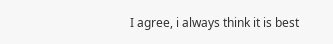I agree, i always think it is best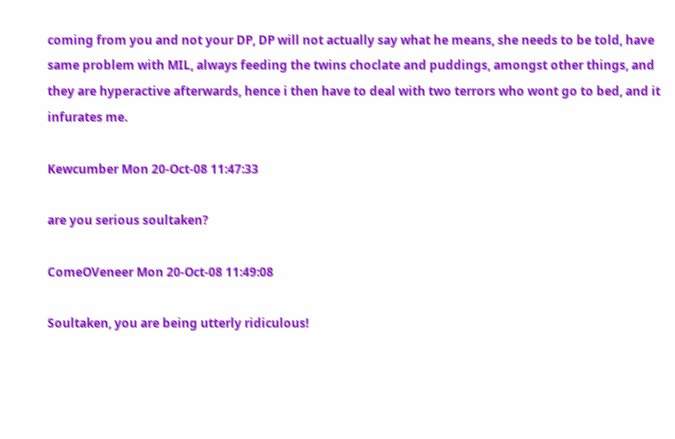coming from you and not your DP, DP will not actually say what he means, she needs to be told, have same problem with MIL, always feeding the twins choclate and puddings, amongst other things, and they are hyperactive afterwards, hence i then have to deal with two terrors who wont go to bed, and it infurates me.

Kewcumber Mon 20-Oct-08 11:47:33

are you serious soultaken?

ComeOVeneer Mon 20-Oct-08 11:49:08

Soultaken, you are being utterly ridiculous!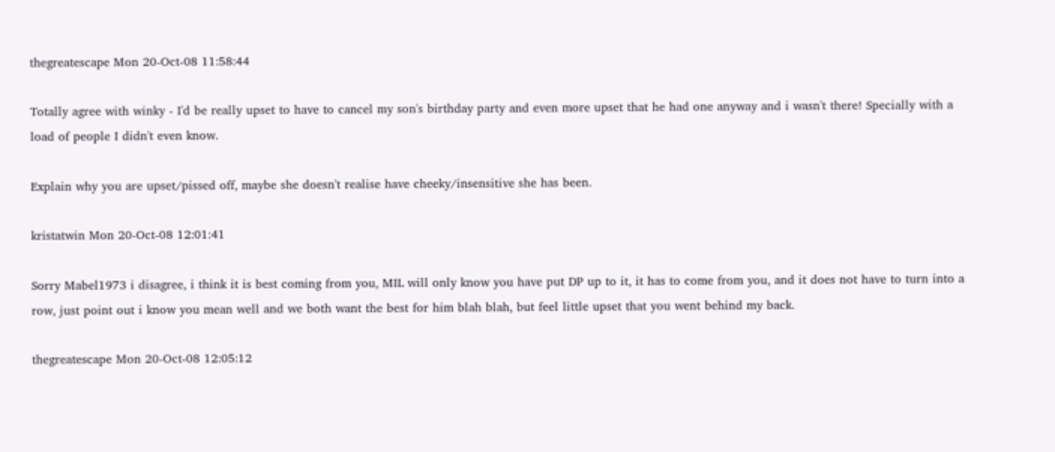thegreatescape Mon 20-Oct-08 11:58:44

Totally agree with winky - I'd be really upset to have to cancel my son's birthday party and even more upset that he had one anyway and i wasn't there! Specially with a load of people I didn't even know.

Explain why you are upset/pissed off, maybe she doesn't realise have cheeky/insensitive she has been.

kristatwin Mon 20-Oct-08 12:01:41

Sorry Mabel1973 i disagree, i think it is best coming from you, MIL will only know you have put DP up to it, it has to come from you, and it does not have to turn into a row, just point out i know you mean well and we both want the best for him blah blah, but feel little upset that you went behind my back.

thegreatescape Mon 20-Oct-08 12:05:12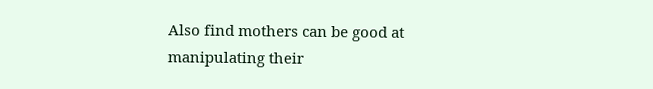Also find mothers can be good at manipulating their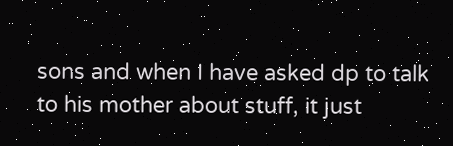sons and when I have asked dp to talk to his mother about stuff, it just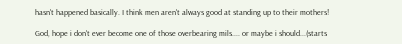hasn't happened basically. I think men aren't always good at standing up to their mothers!

God, hope i don't ever become one of those overbearing mils.... or maybe i should...(starts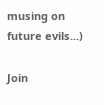musing on future evils...)

Join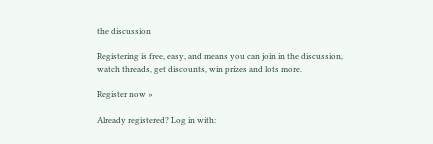the discussion

Registering is free, easy, and means you can join in the discussion, watch threads, get discounts, win prizes and lots more.

Register now »

Already registered? Log in with: